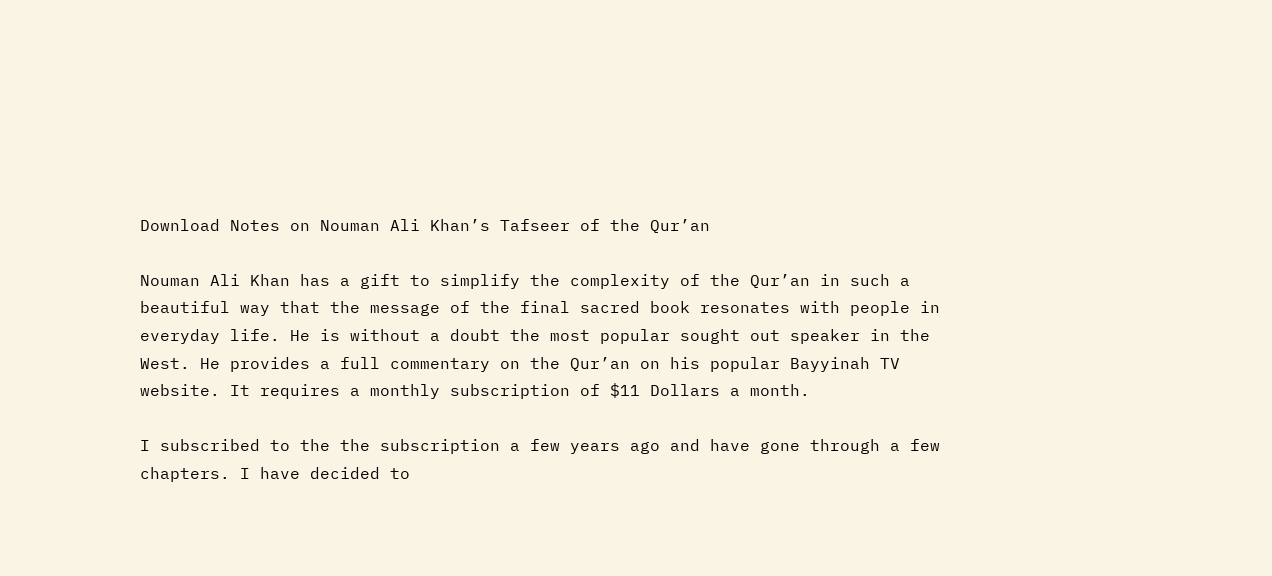Download Notes on Nouman Ali Khan’s Tafseer of the Qur’an

Nouman Ali Khan has a gift to simplify the complexity of the Qur’an in such a beautiful way that the message of the final sacred book resonates with people in everyday life. He is without a doubt the most popular sought out speaker in the West. He provides a full commentary on the Qur’an on his popular Bayyinah TV website. It requires a monthly subscription of $11 Dollars a month.

I subscribed to the the subscription a few years ago and have gone through a few chapters. I have decided to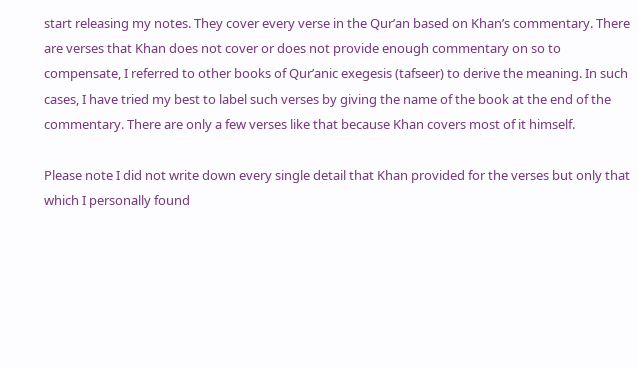start releasing my notes. They cover every verse in the Qur’an based on Khan’s commentary. There are verses that Khan does not cover or does not provide enough commentary on so to compensate, I referred to other books of Qur’anic exegesis (tafseer) to derive the meaning. In such cases, I have tried my best to label such verses by giving the name of the book at the end of the commentary. There are only a few verses like that because Khan covers most of it himself.

Please note I did not write down every single detail that Khan provided for the verses but only that which I personally found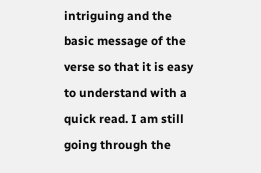intriguing and the basic message of the verse so that it is easy to understand with a quick read. I am still going through the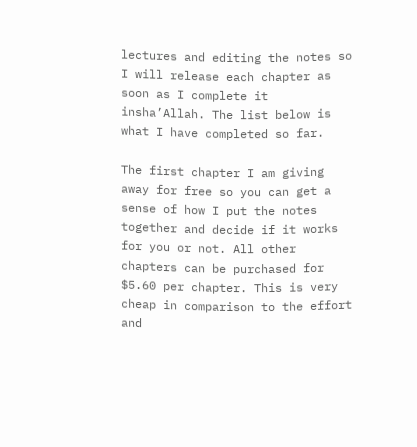lectures and editing the notes so I will release each chapter as soon as I complete it insha’Allah. The list below is what I have completed so far.

The first chapter I am giving away for free so you can get a sense of how I put the notes together and decide if it works for you or not. All other chapters can be purchased for $5.60 per chapter. This is very cheap in comparison to the effort and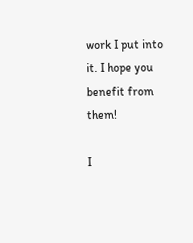work I put into it. I hope you benefit from them!

I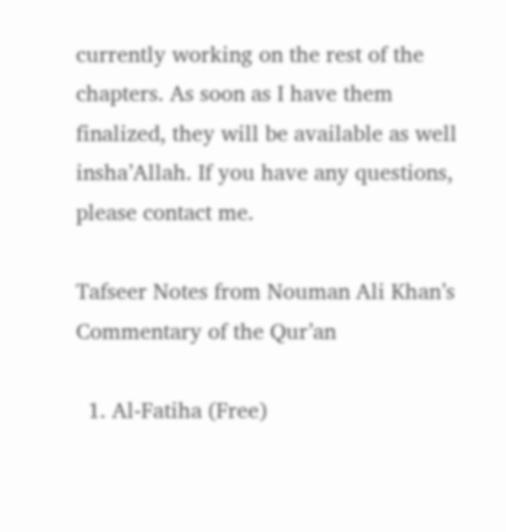currently working on the rest of the chapters. As soon as I have them finalized, they will be available as well insha’Allah. If you have any questions, please contact me.

Tafseer Notes from Nouman Ali Khan’s Commentary of the Qur’an

  1. Al-Fatiha (Free)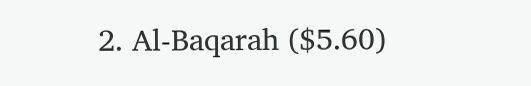2. Al-Baqarah ($5.60)